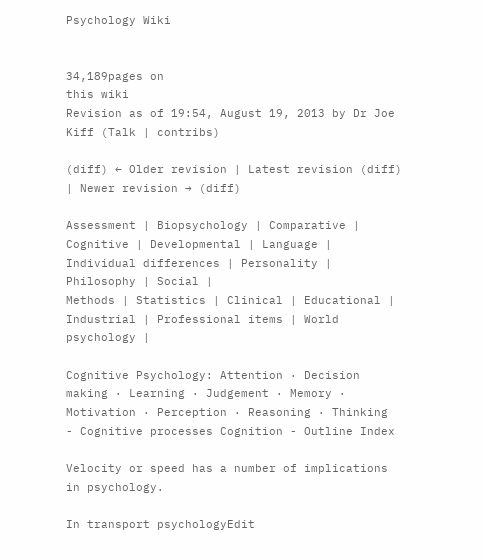Psychology Wiki


34,189pages on
this wiki
Revision as of 19:54, August 19, 2013 by Dr Joe Kiff (Talk | contribs)

(diff) ← Older revision | Latest revision (diff) | Newer revision → (diff)

Assessment | Biopsychology | Comparative | Cognitive | Developmental | Language | Individual differences | Personality | Philosophy | Social |
Methods | Statistics | Clinical | Educational | Industrial | Professional items | World psychology |

Cognitive Psychology: Attention · Decision making · Learning · Judgement · Memory · Motivation · Perception · Reasoning · Thinking  - Cognitive processes Cognition - Outline Index

Velocity or speed has a number of implications in psychology.

In transport psychologyEdit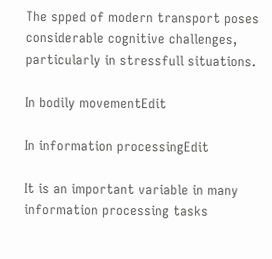The spped of modern transport poses considerable cognitive challenges, particularly in stressfull situations.

In bodily movementEdit

In information processingEdit

It is an important variable in many information processing tasks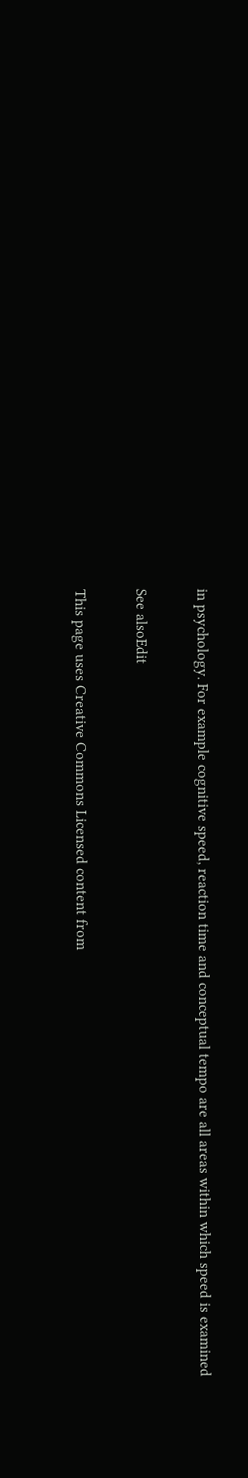in psychology. For example cognitive speed, reaction time and conceptual tempo are all areas within which speed is examined

See alsoEdit

This page uses Creative Commons Licensed content from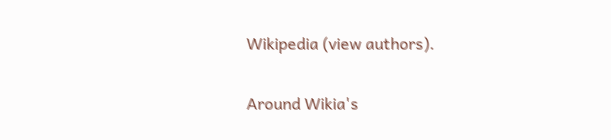Wikipedia (view authors).

Around Wikia's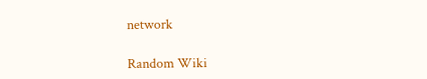network

Random Wiki